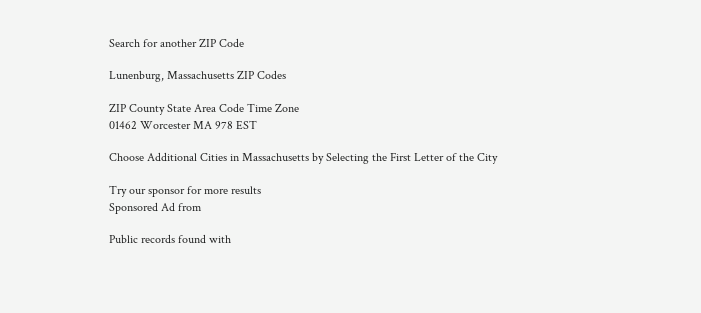Search for another ZIP Code

Lunenburg, Massachusetts ZIP Codes

ZIP County State Area Code Time Zone
01462 Worcester MA 978 EST

Choose Additional Cities in Massachusetts by Selecting the First Letter of the City

Try our sponsor for more results
Sponsored Ad from

Public records found with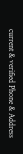current & verified Phone & Address